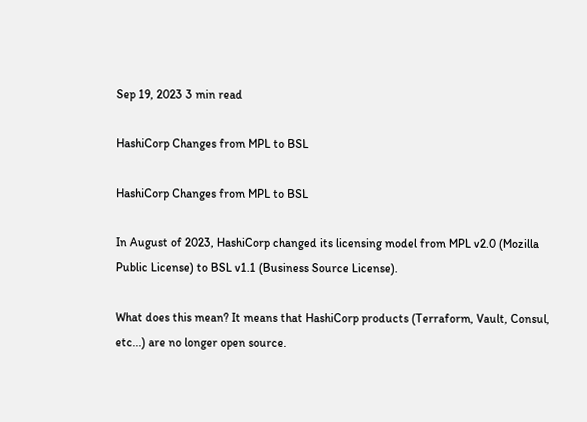Sep 19, 2023 3 min read

HashiCorp Changes from MPL to BSL

HashiCorp Changes from MPL to BSL

In August of 2023, HashiCorp changed its licensing model from MPL v2.0 (Mozilla Public License) to BSL v1.1 (Business Source License).

What does this mean? It means that HashiCorp products (Terraform, Vault, Consul, etc...) are no longer open source.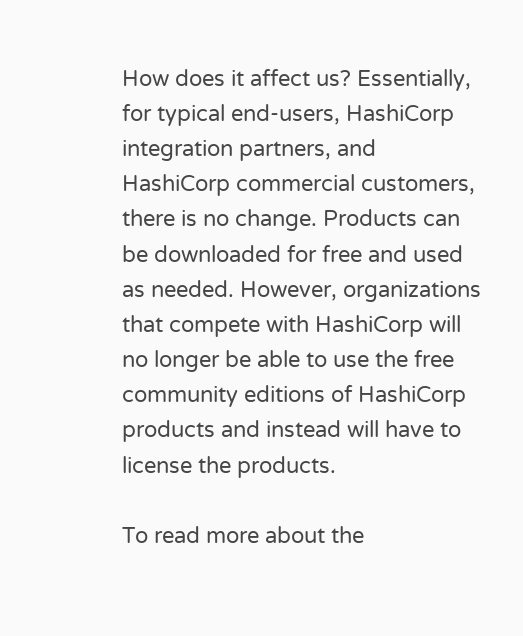How does it affect us? Essentially, for typical end-users, HashiCorp integration partners, and HashiCorp commercial customers, there is no change. Products can be downloaded for free and used as needed. However, organizations that compete with HashiCorp will no longer be able to use the free community editions of HashiCorp products and instead will have to license the products.

To read more about the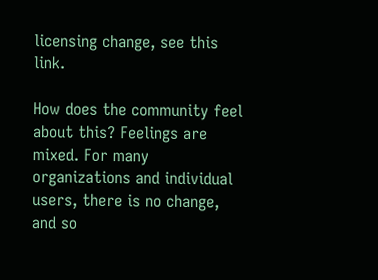licensing change, see this link.

How does the community feel about this? Feelings are mixed. For many organizations and individual users, there is no change, and so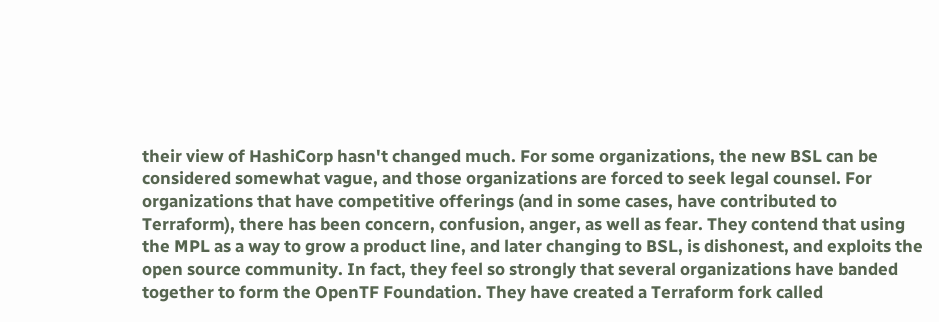their view of HashiCorp hasn't changed much. For some organizations, the new BSL can be considered somewhat vague, and those organizations are forced to seek legal counsel. For organizations that have competitive offerings (and in some cases, have contributed to Terraform), there has been concern, confusion, anger, as well as fear. They contend that using the MPL as a way to grow a product line, and later changing to BSL, is dishonest, and exploits the open source community. In fact, they feel so strongly that several organizations have banded together to form the OpenTF Foundation. They have created a Terraform fork called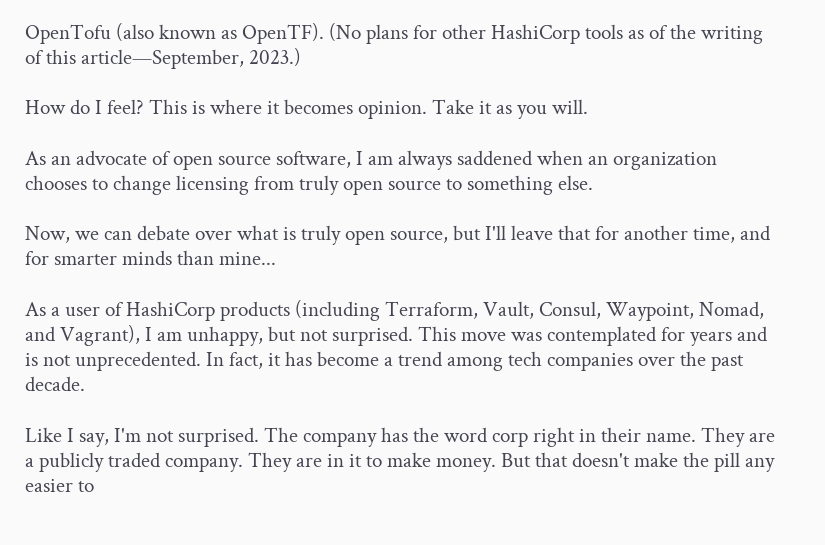OpenTofu (also known as OpenTF). (No plans for other HashiCorp tools as of the writing of this article—September, 2023.)

How do I feel? This is where it becomes opinion. Take it as you will.

As an advocate of open source software, I am always saddened when an organization chooses to change licensing from truly open source to something else.

Now, we can debate over what is truly open source, but I'll leave that for another time, and for smarter minds than mine...

As a user of HashiCorp products (including Terraform, Vault, Consul, Waypoint, Nomad, and Vagrant), I am unhappy, but not surprised. This move was contemplated for years and is not unprecedented. In fact, it has become a trend among tech companies over the past decade.

Like I say, I'm not surprised. The company has the word corp right in their name. They are a publicly traded company. They are in it to make money. But that doesn't make the pill any easier to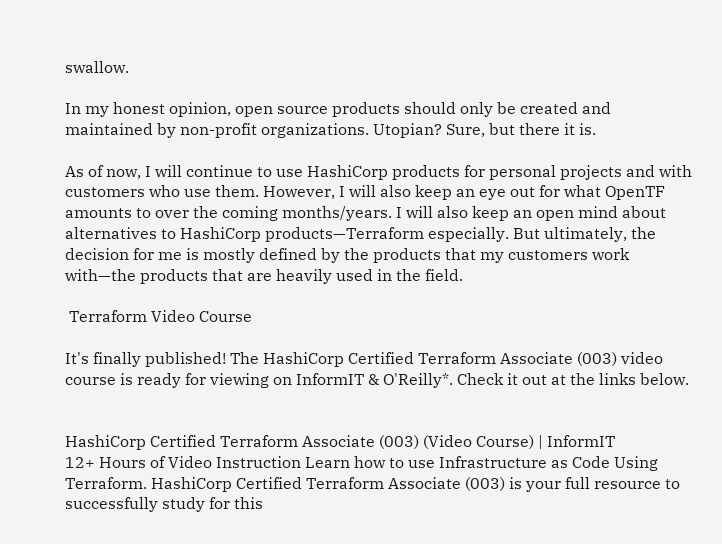swallow.

In my honest opinion, open source products should only be created and maintained by non-profit organizations. Utopian? Sure, but there it is.

As of now, I will continue to use HashiCorp products for personal projects and with customers who use them. However, I will also keep an eye out for what OpenTF amounts to over the coming months/years. I will also keep an open mind about alternatives to HashiCorp products—Terraform especially. But ultimately, the decision for me is mostly defined by the products that my customers work with—the products that are heavily used in the field.

 Terraform Video Course

It's finally published! The HashiCorp Certified Terraform Associate (003) video course is ready for viewing on InformIT & O'Reilly*. Check it out at the links below.


HashiCorp Certified Terraform Associate (003) (Video Course) | InformIT
12+ Hours of Video Instruction Learn how to use Infrastructure as Code Using Terraform. HashiCorp Certified Terraform Associate (003) is your full resource to successfully study for this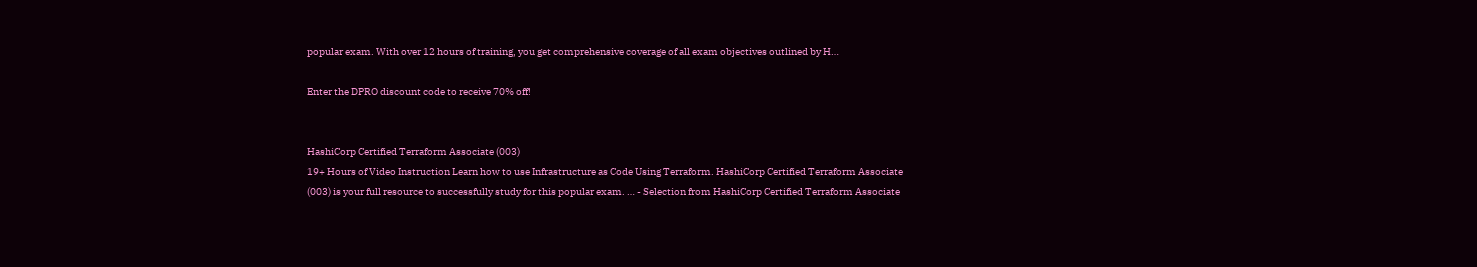popular exam. With over 12 hours of training, you get comprehensive coverage of all exam objectives outlined by H…

Enter the DPRO discount code to receive 70% off!


HashiCorp Certified Terraform Associate (003)
19+ Hours of Video Instruction Learn how to use Infrastructure as Code Using Terraform. HashiCorp Certified Terraform Associate (003) is your full resource to successfully study for this popular exam. … - Selection from HashiCorp Certified Terraform Associate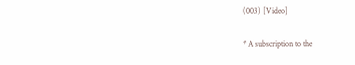(003) [Video]

* A subscription to the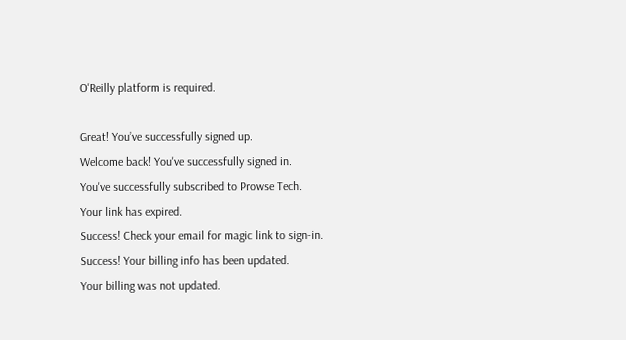O'Reilly platform is required.

Great! You’ve successfully signed up.
Welcome back! You've successfully signed in.
You've successfully subscribed to Prowse Tech.
Your link has expired.
Success! Check your email for magic link to sign-in.
Success! Your billing info has been updated.
Your billing was not updated.